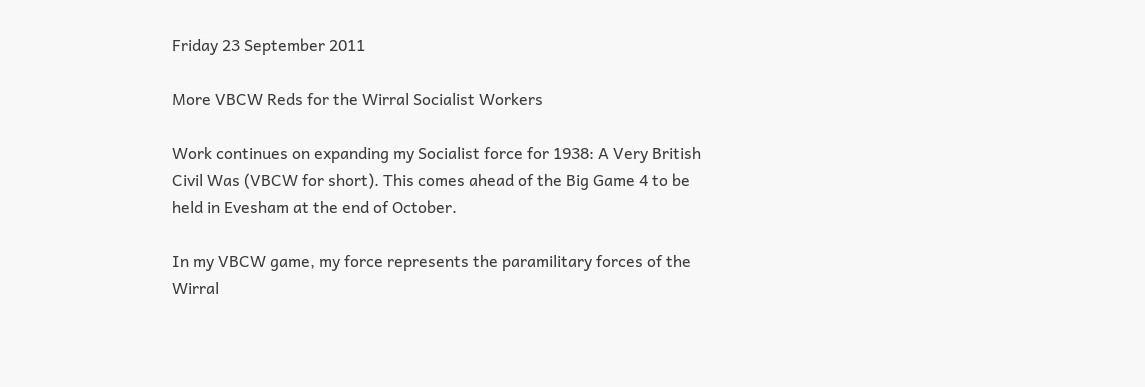Friday 23 September 2011

More VBCW Reds for the Wirral Socialist Workers

Work continues on expanding my Socialist force for 1938: A Very British Civil Was (VBCW for short). This comes ahead of the Big Game 4 to be held in Evesham at the end of October.

In my VBCW game, my force represents the paramilitary forces of the Wirral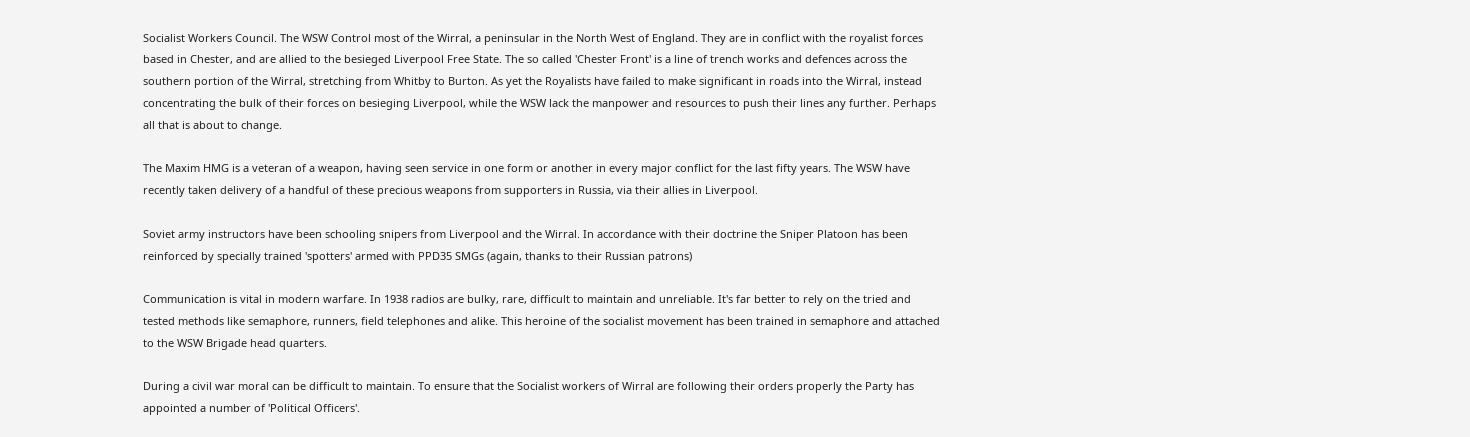Socialist Workers Council. The WSW Control most of the Wirral, a peninsular in the North West of England. They are in conflict with the royalist forces based in Chester, and are allied to the besieged Liverpool Free State. The so called 'Chester Front' is a line of trench works and defences across the southern portion of the Wirral, stretching from Whitby to Burton. As yet the Royalists have failed to make significant in roads into the Wirral, instead concentrating the bulk of their forces on besieging Liverpool, while the WSW lack the manpower and resources to push their lines any further. Perhaps all that is about to change.

The Maxim HMG is a veteran of a weapon, having seen service in one form or another in every major conflict for the last fifty years. The WSW have recently taken delivery of a handful of these precious weapons from supporters in Russia, via their allies in Liverpool.

Soviet army instructors have been schooling snipers from Liverpool and the Wirral. In accordance with their doctrine the Sniper Platoon has been reinforced by specially trained 'spotters' armed with PPD35 SMGs (again, thanks to their Russian patrons)

Communication is vital in modern warfare. In 1938 radios are bulky, rare, difficult to maintain and unreliable. It's far better to rely on the tried and tested methods like semaphore, runners, field telephones and alike. This heroine of the socialist movement has been trained in semaphore and attached to the WSW Brigade head quarters.

During a civil war moral can be difficult to maintain. To ensure that the Socialist workers of Wirral are following their orders properly the Party has appointed a number of 'Political Officers'.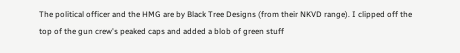The political officer and the HMG are by Black Tree Designs (from their NKVD range). I clipped off the top of the gun crew's peaked caps and added a blob of green stuff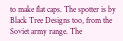to make flat caps. The spotter is by Black Tree Designs too, from the Soviet army range. The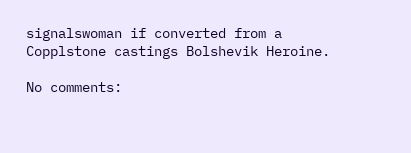signalswoman if converted from a Copplstone castings Bolshevik Heroine.

No comments: